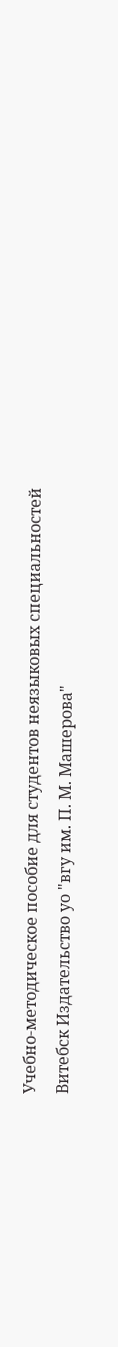Учебно-методическое пособие для студентов неязыковых специальностей Витебск Издательство уо "вгу им. П. М. Машерова"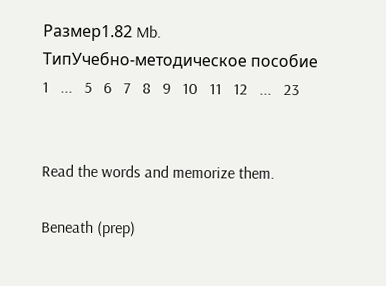Размер1.82 Mb.
ТипУчебно-методическое пособие
1   ...   5   6   7   8   9   10   11   12   ...   23


Read the words and memorize them.

Beneath (prep)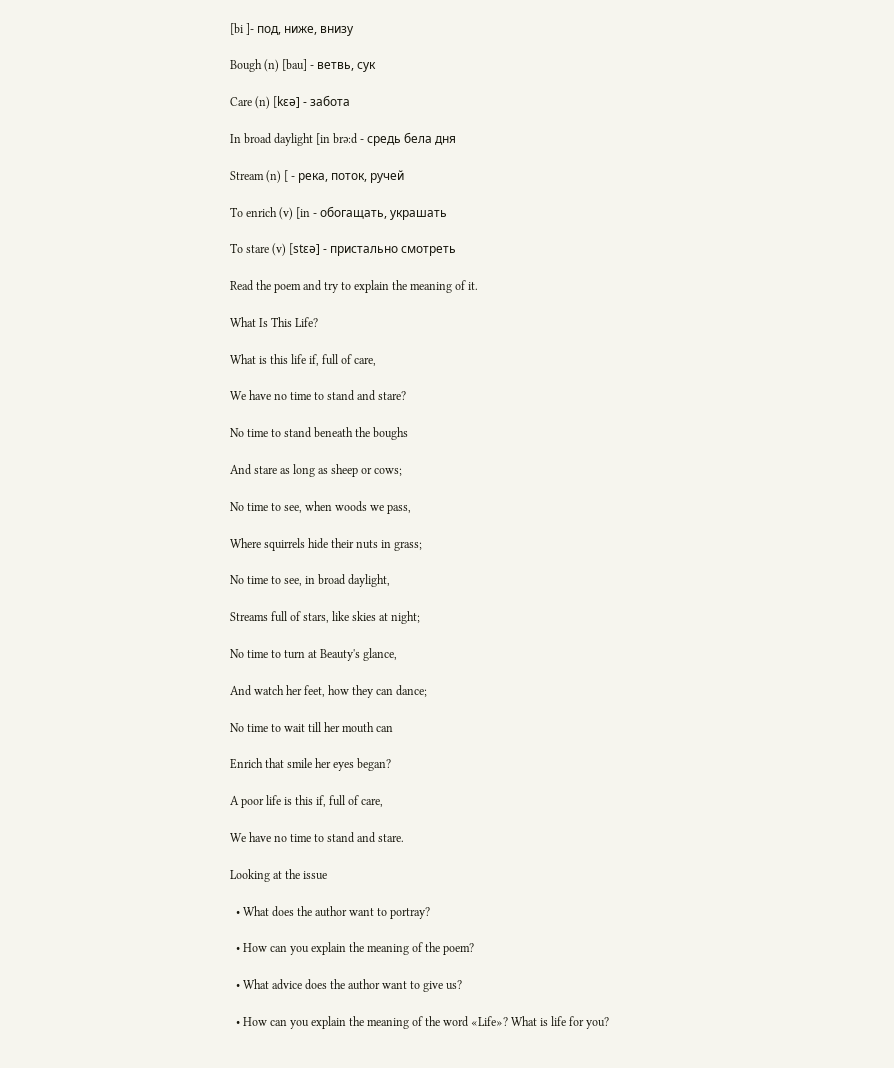[bi ]- под, ниже, внизу

Bough (n) [bau] - ветвь, сук

Care (n) [kεə] - забота

In broad daylight [in brə:d - средь бела дня

Stream (n) [ - река, поток, ручей

To enrich (v) [in - обогащать, украшать

To stare (v) [stεə] - пристально смотреть

Read the poem and try to explain the meaning of it.

What Is This Life?

What is this life if, full of care,

We have no time to stand and stare?

No time to stand beneath the boughs

And stare as long as sheep or cows;

No time to see, when woods we pass,

Where squirrels hide their nuts in grass;

No time to see, in broad daylight,

Streams full of stars, like skies at night;

No time to turn at Beauty's glance,

And watch her feet, how they can dance;

No time to wait till her mouth can

Enrich that smile her eyes began?

A poor life is this if, full of care,

We have no time to stand and stare.

Looking at the issue

  • What does the author want to portray?

  • How can you explain the meaning of the poem?

  • What advice does the author want to give us?

  • How can you explain the meaning of the word «Life»? What is life for you?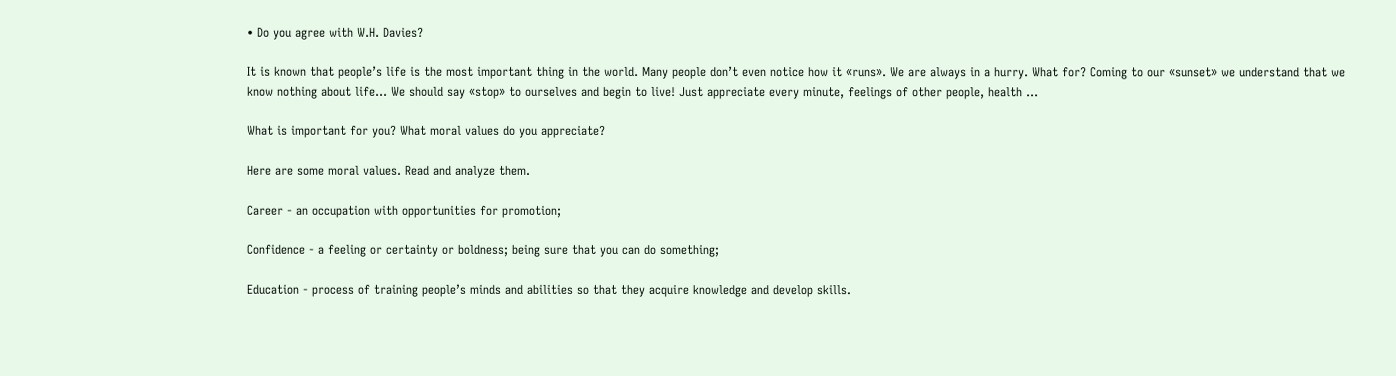• Do you agree with W.H. Davies?

It is known that people’s life is the most important thing in the world. Many people don’t even notice how it «runs». We are always in a hurry. What for? Coming to our «sunset» we understand that we know nothing about life… We should say «stop» to ourselves and begin to live! Just appreciate every minute, feelings of other people, health …

What is important for you? What moral values do you appreciate?

Here are some moral values. Read and analyze them.

Career - an occupation with opportunities for promotion;

Confidence - a feeling or certainty or boldness; being sure that you can do something;

Education - process of training people’s minds and abilities so that they acquire knowledge and develop skills.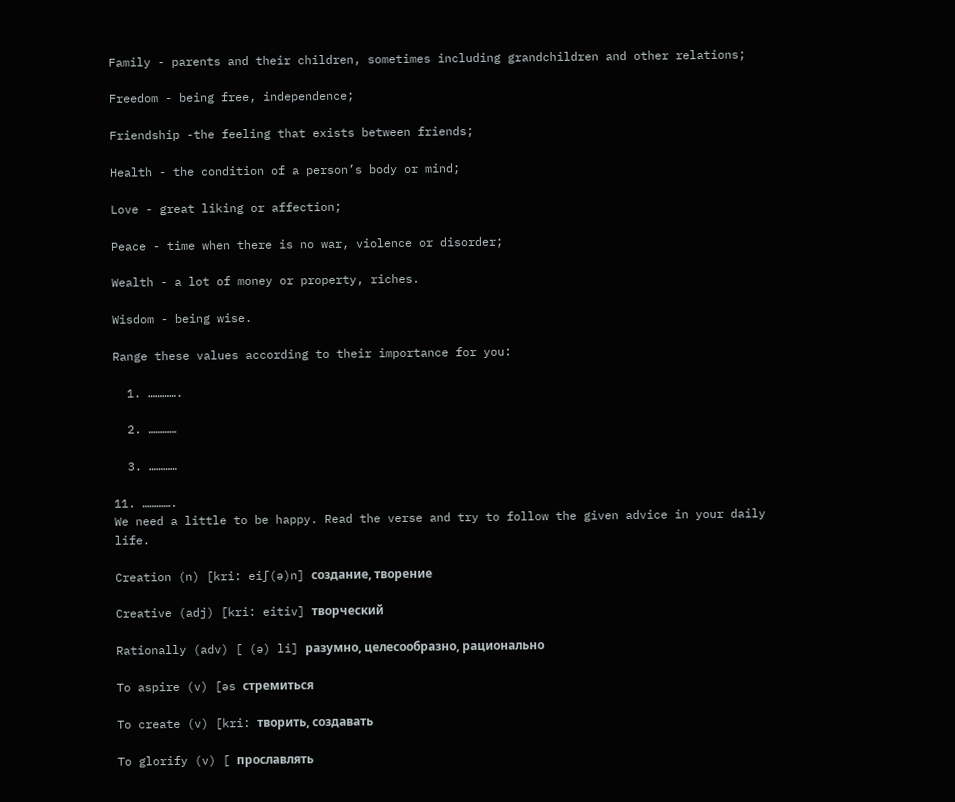Family - parents and their children, sometimes including grandchildren and other relations;

Freedom - being free, independence;

Friendship -the feeling that exists between friends;

Health - the condition of a person’s body or mind;

Love - great liking or affection;

Peace - time when there is no war, violence or disorder;

Wealth - a lot of money or property, riches.

Wisdom - being wise.

Range these values according to their importance for you:

  1. ………….

  2. …………

  3. …………

11. ………….
We need a little to be happy. Read the verse and try to follow the given advice in your daily life.

Creation (n) [kri: ei∫(ə)n] создание, творение

Creative (adj) [kri: eitiv] творческий

Rationally (adv) [ (ə) li] разумно, целесообразно, рационально

To aspire (v) [əs стремиться

To create (v) [kri: творить, создавать

To glorify (v) [ прославлять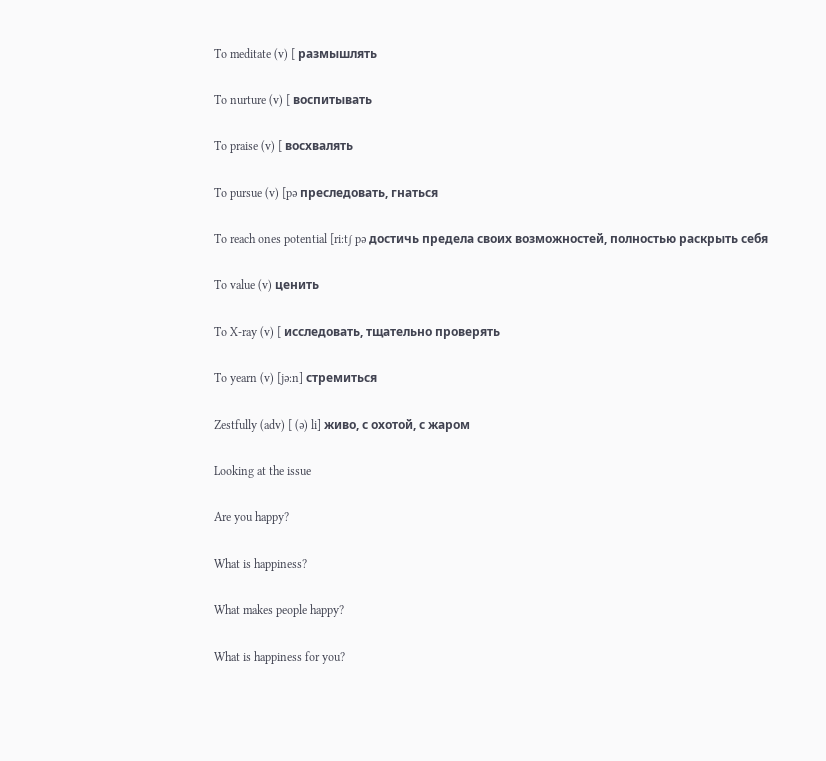To meditate (v) [ размышлять

To nurture (v) [ воспитывать

To praise (v) [ восхвалять

To pursue (v) [pə преследовать, гнаться

To reach ones potential [ri:t∫ pə достичь предела своих возможностей, полностью раскрыть себя

To value (v) ценить

To X-ray (v) [ исследовать, тщательно проверять

To yearn (v) [jə:n] стремиться

Zestfully (adv) [ (ə) li] живо, с охотой, с жаром

Looking at the issue

Are you happy?

What is happiness?

What makes people happy?

What is happiness for you?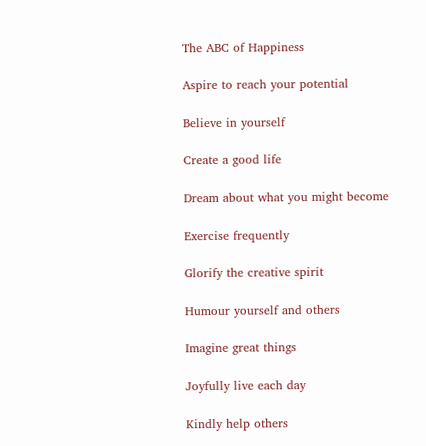The ABC of Happiness

Aspire to reach your potential

Believe in yourself

Create a good life

Dream about what you might become

Exercise frequently

Glorify the creative spirit

Humour yourself and others

Imagine great things

Joyfully live each day

Kindly help others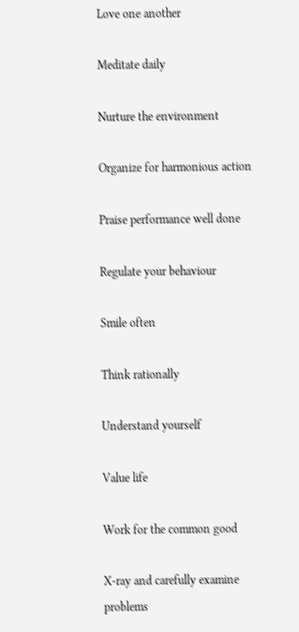Love one another

Meditate daily

Nurture the environment

Organize for harmonious action

Praise performance well done

Regulate your behaviour

Smile often

Think rationally

Understand yourself

Value life

Work for the common good

X-ray and carefully examine problems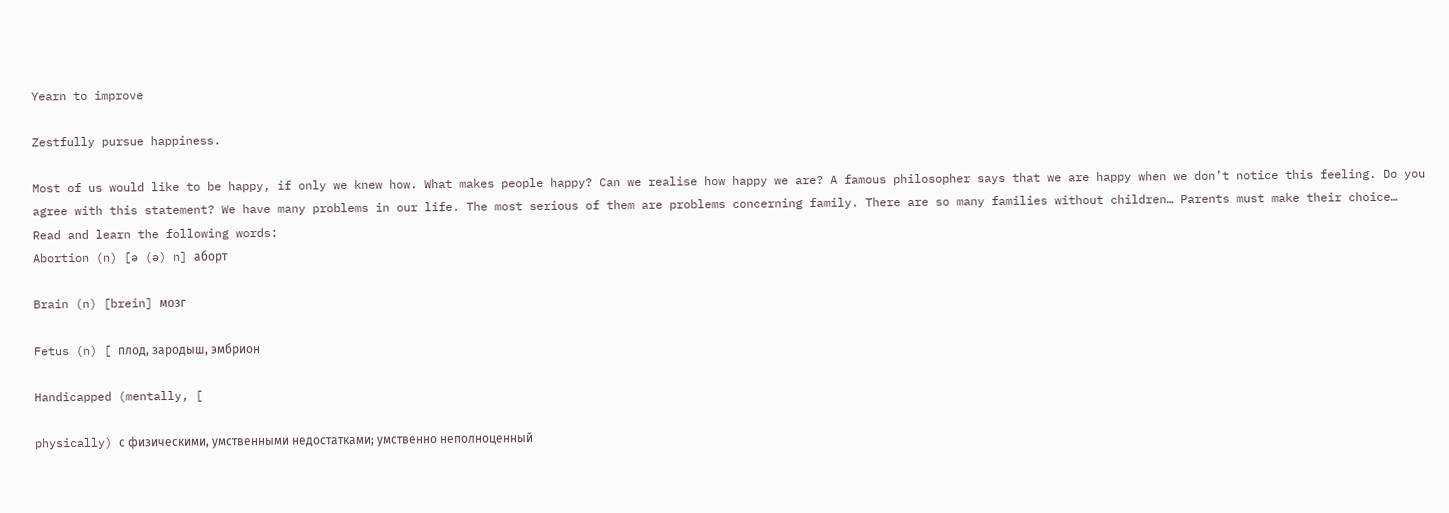Yearn to improve

Zestfully pursue happiness.

Most of us would like to be happy, if only we knew how. What makes people happy? Can we realise how happy we are? A famous philosopher says that we are happy when we don’t notice this feeling. Do you agree with this statement? We have many problems in our life. The most serious of them are problems concerning family. There are so many families without children… Parents must make their choice…
Read and learn the following words:
Abortion (n) [ə (ə) n] аборт

Brain (n) [brein] мозг

Fetus (n) [ плод, зародыш, эмбрион

Handicapped (mentally, [

physically) с физическими, умственными недостатками; умственно неполноценный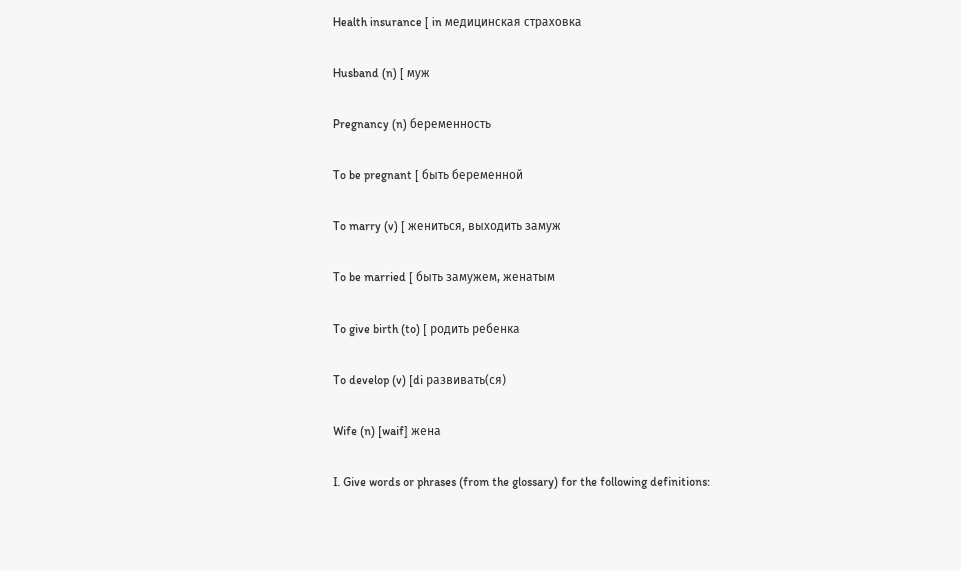Health insurance [ in медицинская страховка

Husband (n) [ муж

Pregnancy (n) беременность

To be pregnant [ быть беременной

To marry (v) [ жениться, выходить замуж

To be married [ быть замужем, женатым

To give birth (to) [ родить ребенка

To develop (v) [di развивать(ся)

Wife (n) [waif] жена

I. Give words or phrases (from the glossary) for the following definitions: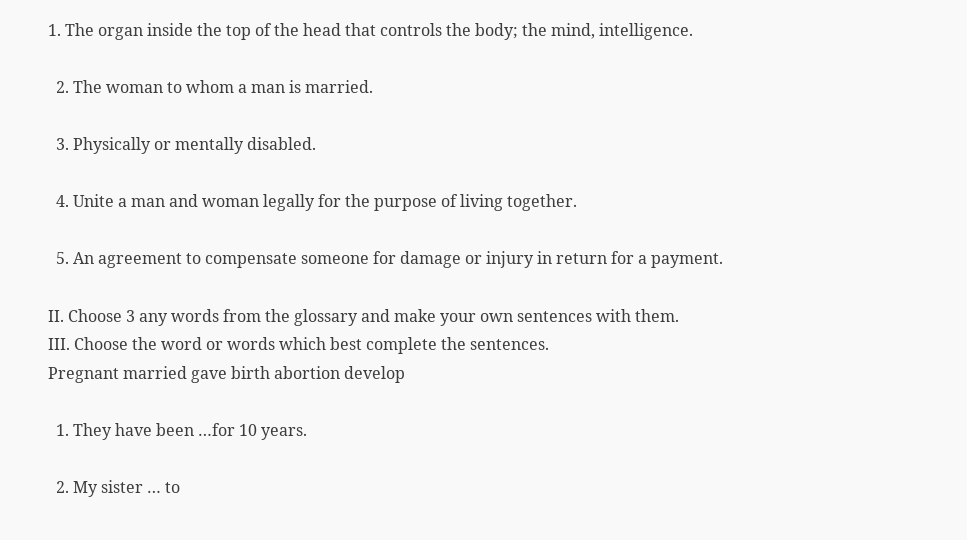1. The organ inside the top of the head that controls the body; the mind, intelligence.

  2. The woman to whom a man is married.

  3. Physically or mentally disabled.

  4. Unite a man and woman legally for the purpose of living together.

  5. An agreement to compensate someone for damage or injury in return for a payment.

II. Choose 3 any words from the glossary and make your own sentences with them.
III. Choose the word or words which best complete the sentences.
Pregnant married gave birth abortion develop

  1. They have been …for 10 years.

  2. My sister … to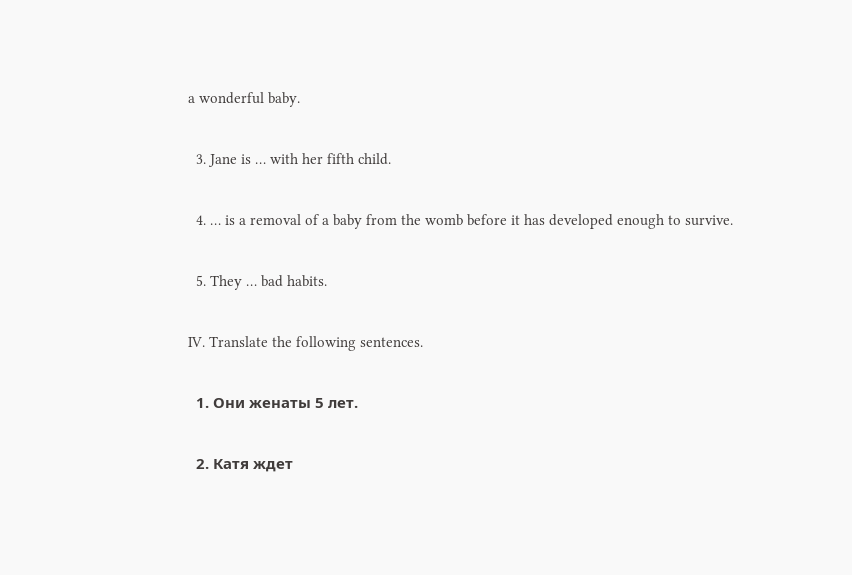a wonderful baby.

  3. Jane is … with her fifth child.

  4. … is a removal of a baby from the womb before it has developed enough to survive.

  5. They … bad habits.

IV. Translate the following sentences.

  1. Они женаты 5 лет.

  2. Катя ждет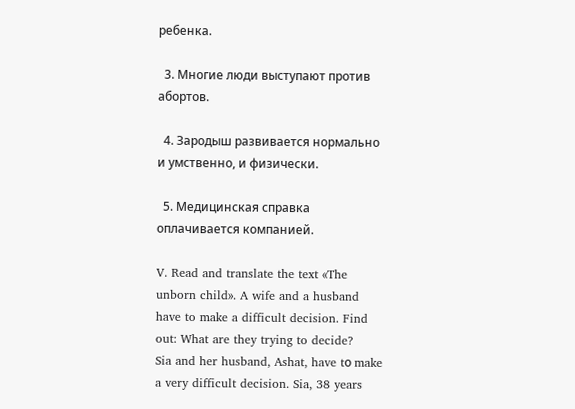ребенка.

  3. Многие люди выступают против абортов.

  4. Зародыш развивается нормально и умственно, и физически.

  5. Медицинская справка оплачивается компанией.

V. Read and translate the text «The unborn child». A wife and a husband have to make a difficult decision. Find out: What are they trying to decide?
Sia and her husband, Ashat, have tо make a very difficult decision. Sia, 38 years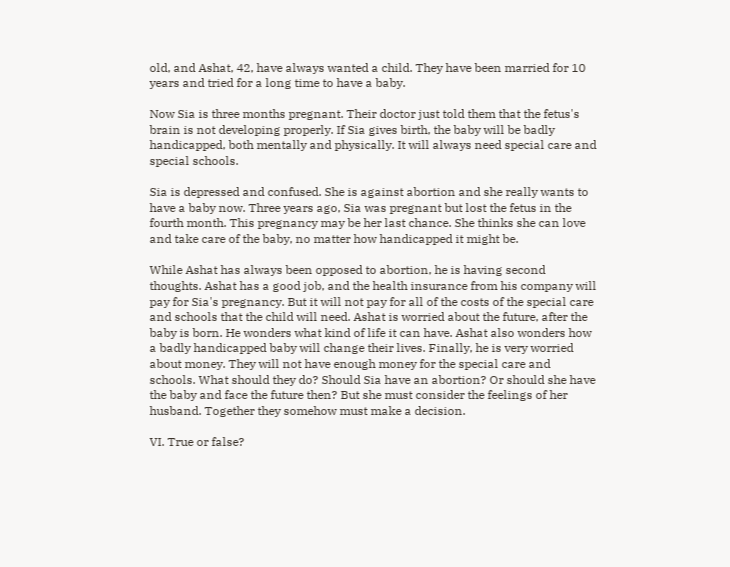old, and Ashat, 42, have always wanted a child. They have been married for 10 years and tried for a long time to have a baby.

Now Sia is three months pregnant. Their doctor just told them that the fetus's brain is not developing properly. If Sia gives birth, the baby will be badly handicapped, both mentally and physically. It will always need special care and special schools.

Sia is depressed and confused. She is against abortion and she really wants to have a baby now. Three years ago, Sia was pregnant but lost the fetus in the fourth month. This pregnancy may be her last chance. She thinks she can love and take care of the baby, no matter how handicapped it might be.

While Ashat has always been opposed to abortion, he is having second thoughts. Ashat has a good job, and the health insurance from his company will pay for Sia's pregnancy. But it will not pay for all of the costs of the special care and schools that the child will need. Ashat is worried about the future, after the baby is born. He wonders what kind of life it can have. Ashat also wonders how a badly handicapped baby will change their lives. Finally, he is very worried about money. They will not have enough money for the special care and schools. What should they do? Should Sia have an abortion? Or should she have the baby and face the future then? But she must consider the feelings of her husband. Together they somehow must make a decision.

VI. True or false?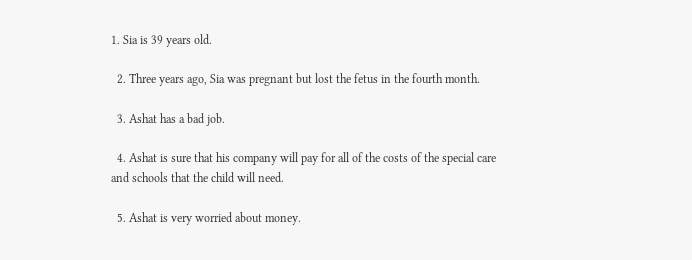1. Sia is 39 years old.

  2. Three years ago, Sia was pregnant but lost the fetus in the fourth month.

  3. Ashat has a bad job.

  4. Ashat is sure that his company will pay for all of the costs of the special care and schools that the child will need.

  5. Ashat is very worried about money.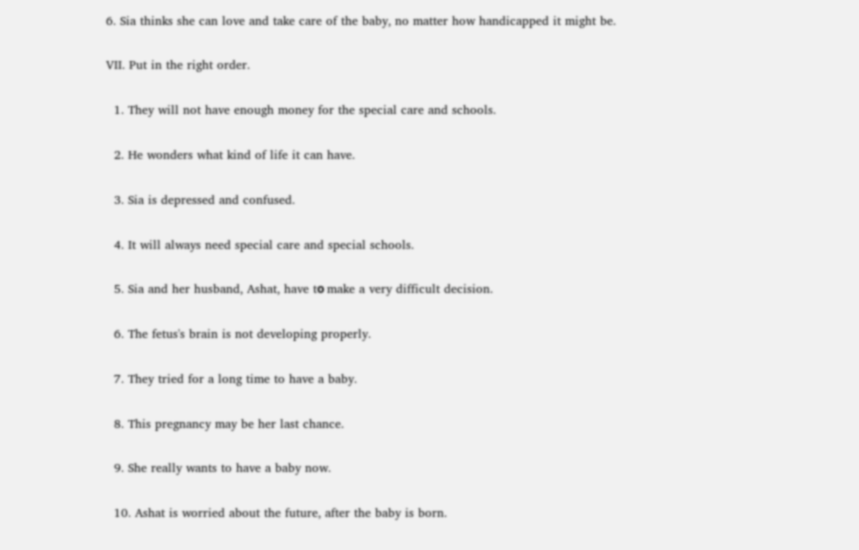6. Sia thinks she can love and take care of the baby, no matter how handicapped it might be.

VII. Put in the right order.

  1. They will not have enough money for the special care and schools.

  2. He wonders what kind of life it can have.

  3. Sia is depressed and confused.

  4. It will always need special care and special schools.

  5. Sia and her husband, Ashat, have tо make a very difficult decision.

  6. The fetus's brain is not developing properly.

  7. They tried for a long time to have a baby.

  8. This pregnancy may be her last chance.

  9. She really wants to have a baby now.

  10. Ashat is worried about the future, after the baby is born.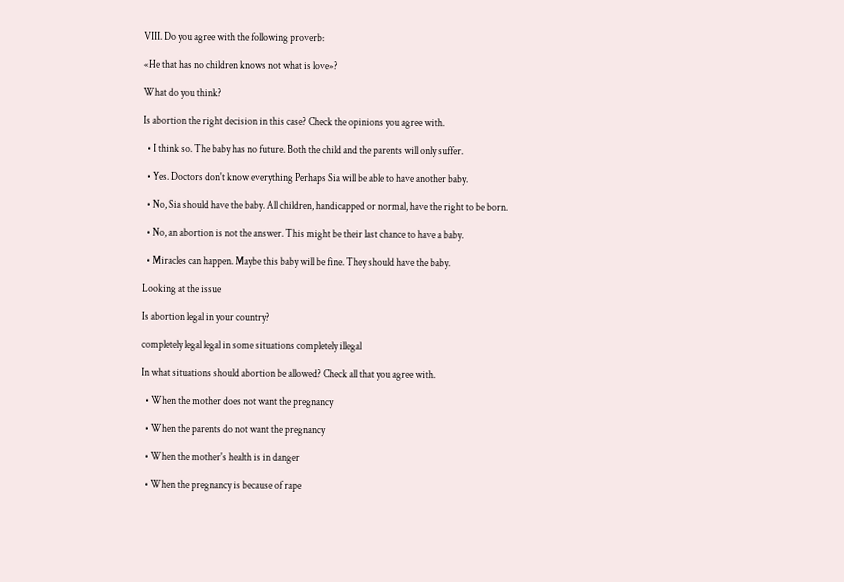VIII. Do you agree with the following proverb:

«He that has no children knows not what is love»?

What do you think?

Is abortion the right decision in this case? Check the opinions you agree with.

  • I think so. The baby has no future. Both the child and the parents will only suffer.

  • Yes. Doctors don't know everything Perhaps Sia will be able to have another baby.

  • No, Sia should have the baby. All children, handicapped or normal, have the right to be born.

  • No, an abortion is not the answer. This might be their last chance to have a baby.

  • Miracles can happen. Maybe this baby will be fine. They should have the baby.

Looking at the issue

Is abortion legal in your country?

completely legal legal in some situations completely illegal

In what situations should abortion be allowed? Check all that you agree with.

  • When the mother does not want the pregnancy

  • When the parents do not want the pregnancy

  • When the mother's health is in danger

  • When the pregnancy is because of rape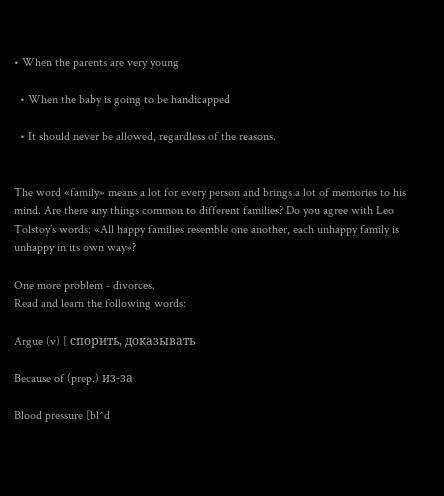• When the parents are very young

  • When the baby is going to be handicapped

  • It should never be allowed, regardless of the reasons.


The word «family» means a lot for every person and brings a lot of memories to his mind. Are there any things common to different families? Do you agree with Leo Tolstoy’s words: «All happy families resemble one another, each unhappy family is unhappy in its own way»?

One more problem - divorces.
Read and learn the following words:

Argue (v) [ спорить, доказывать

Because of (prep.) из-за

Blood pressure [bl^d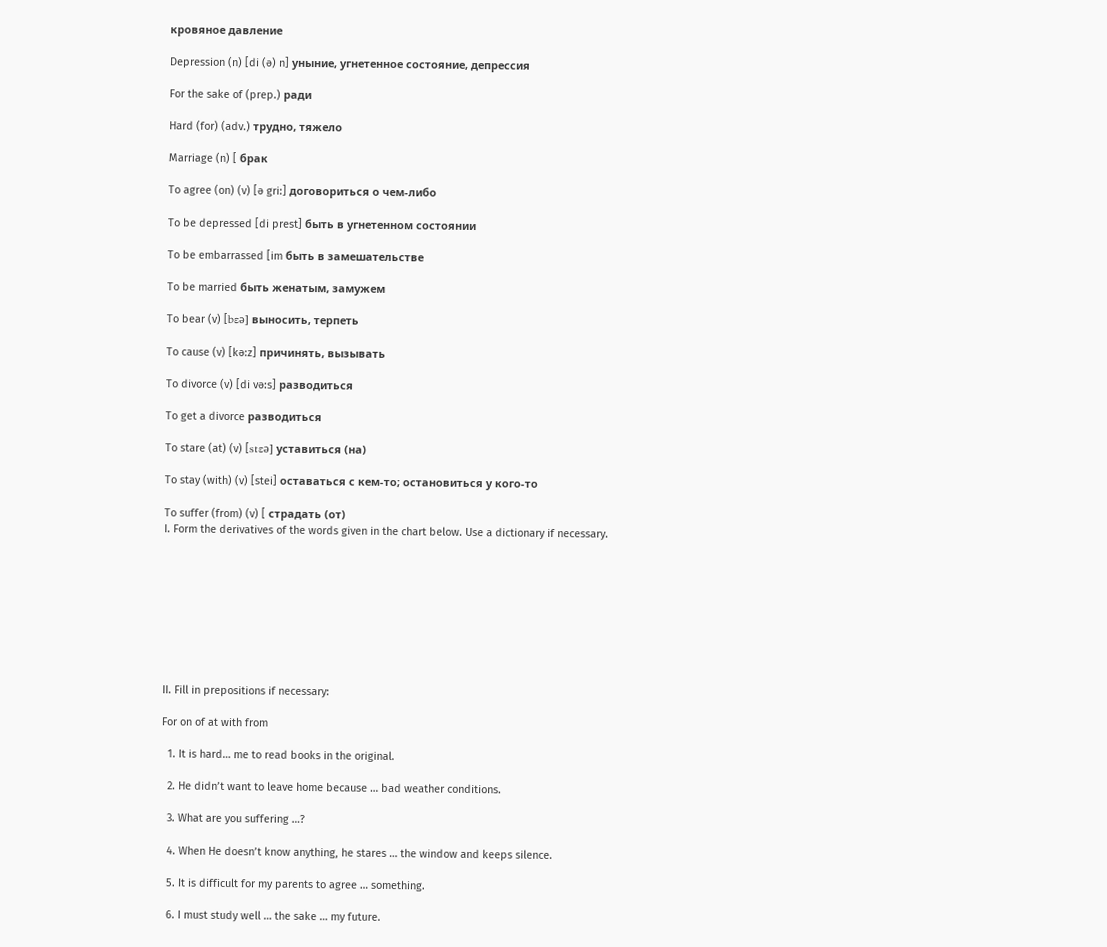кровяное давление

Depression (n) [di (ə) n] уныние, угнетенное состояние, депрессия

For the sake of (prep.) ради

Hard (for) (adv.) трудно, тяжело

Marriage (n) [ брак

To agree (on) (v) [ə gri:] договориться о чем-либо

To be depressed [di prest] быть в угнетенном состоянии

To be embarrassed [im быть в замешательстве

To be married быть женатым, замужем

To bear (v) [bεə] выносить, терпеть

To cause (v) [kə:z] причинять, вызывать

To divorce (v) [di və:s] разводиться

To get a divorce разводиться

To stare (at) (v) [stεə] уставиться (на)

To stay (with) (v) [stei] оставаться с кем-то; остановиться у кого-то

To suffer (from) (v) [ страдать (от)
I. Form the derivatives of the words given in the chart below. Use a dictionary if necessary.









II. Fill in prepositions if necessary:

For on of at with from

  1. It is hard… me to read books in the original.

  2. He didn’t want to leave home because … bad weather conditions.

  3. What are you suffering …?

  4. When He doesn’t know anything, he stares … the window and keeps silence.

  5. It is difficult for my parents to agree … something.

  6. I must study well … the sake … my future.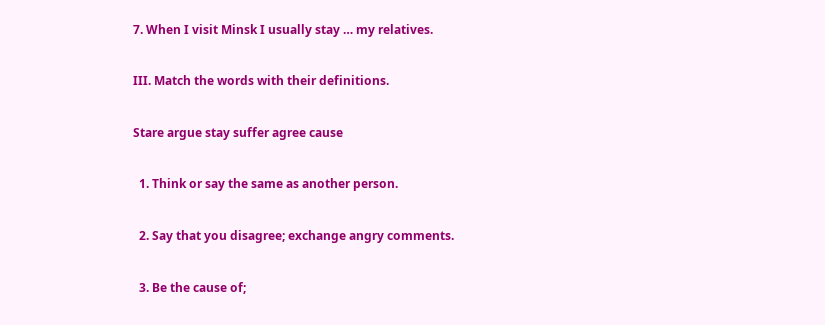7. When I visit Minsk I usually stay … my relatives.

III. Match the words with their definitions.

Stare argue stay suffer agree cause

  1. Think or say the same as another person.

  2. Say that you disagree; exchange angry comments.

  3. Be the cause of;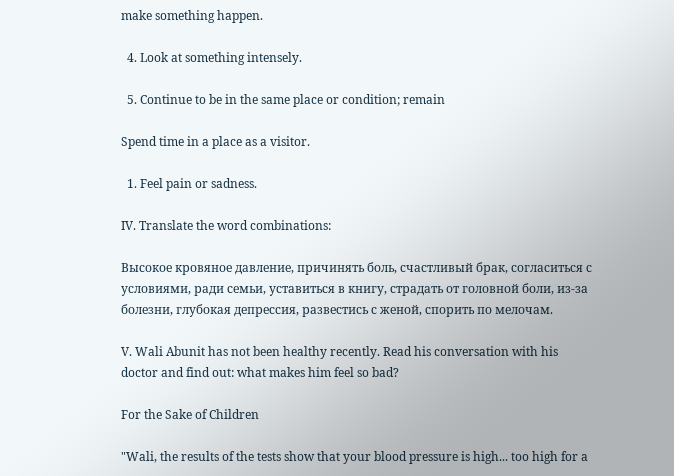make something happen.

  4. Look at something intensely.

  5. Continue to be in the same place or condition; remain

Spend time in a place as a visitor.

  1. Feel pain or sadness.

IV. Translate the word combinations:

Высокое кровяное давление, причинять боль, счастливый брак, согласиться с условиями, ради семьи, уставиться в книгу, страдать от головной боли, из-за болезни, глубокая депрессия, развестись с женой, спорить по мелочам.

V. Wali Abunit has not been healthy recently. Read his conversation with his doctor and find out: what makes him feel so bad?

For the Sake of Children

"Wali, the results of the tests show that your blood pressure is high... too high for a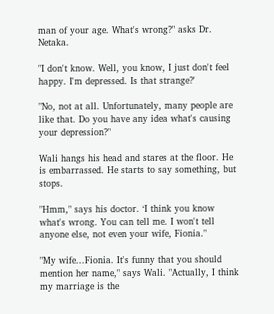man of your age. What's wrong?" asks Dr. Netaka.

"I don't know. Well, you know, I just don't feel happy. I'm depressed. Is that strange?'

"No, not at all. Unfortunately, many people are like that. Do you have any idea what's causing your depression?"

Wali hangs his head and stares at the floor. He is embarrassed. He starts to say something, but stops.

"Hmm," says his doctor. ‘I think you know what's wrong. You can tell me. I won't tell anyone else, not even your wife, Fionia."

"My wife...Fionia. It's funny that you should mention her name," says Wali. "Actually, I think my marriage is the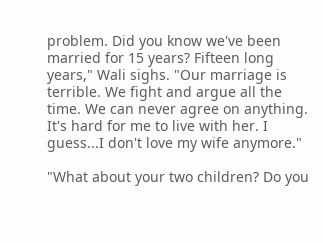problem. Did you know we've been married for 15 years? Fifteen long years," Wali sighs. "Our marriage is terrible. We fight and argue all the time. We can never agree on anything. It's hard for me to live with her. I guess...I don't love my wife anymore."

"What about your two children? Do you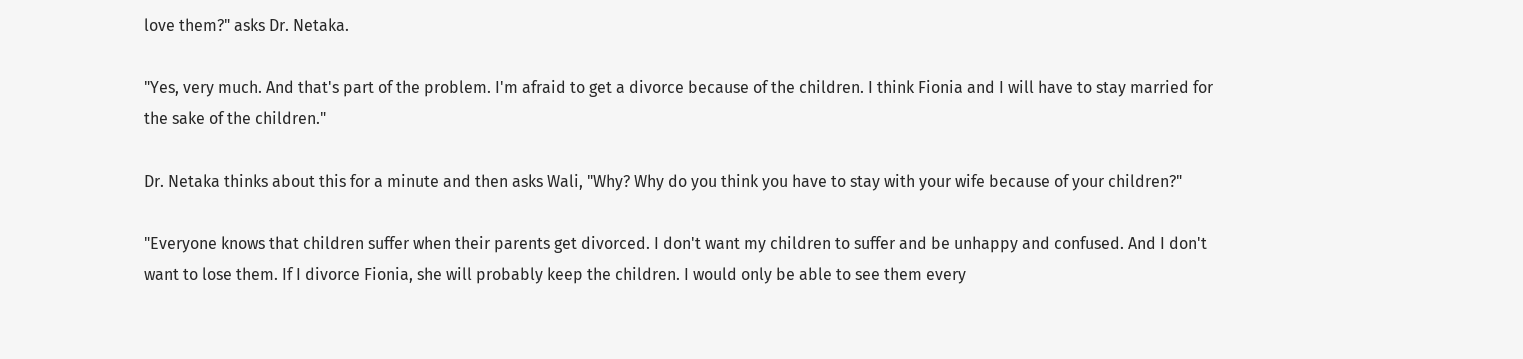love them?" asks Dr. Netaka.

"Yes, very much. And that's part of the problem. I'm afraid to get a divorce because of the children. I think Fionia and I will have to stay married for the sake of the children."

Dr. Netaka thinks about this for a minute and then asks Wali, "Why? Why do you think you have to stay with your wife because of your children?"

"Everyone knows that children suffer when their parents get divorced. I don't want my children to suffer and be unhappy and confused. And I don't want to lose them. If I divorce Fionia, she will probably keep the children. I would only be able to see them every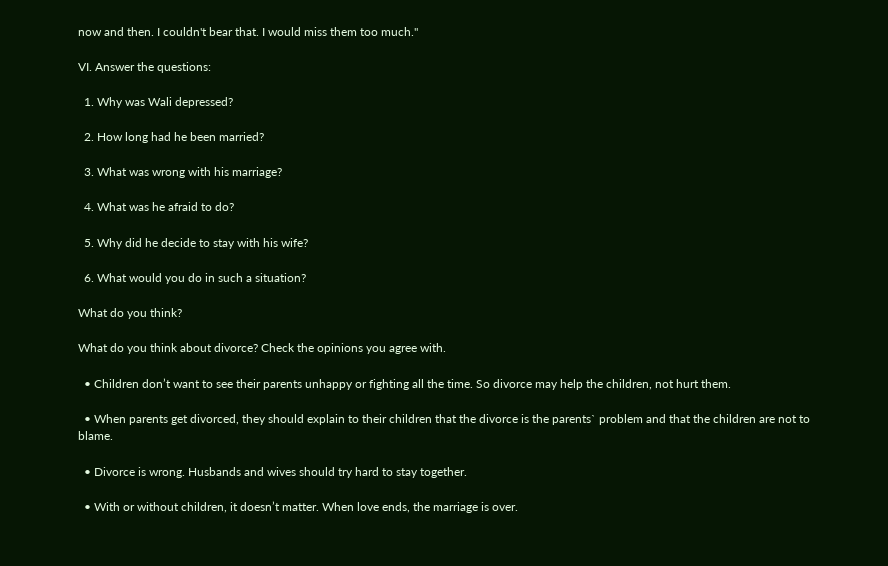now and then. I couldn't bear that. I would miss them too much."

VI. Answer the questions:

  1. Why was Wali depressed?

  2. How long had he been married?

  3. What was wrong with his marriage?

  4. What was he afraid to do?

  5. Why did he decide to stay with his wife?

  6. What would you do in such a situation?

What do you think?

What do you think about divorce? Check the opinions you agree with.

  • Children don’t want to see their parents unhappy or fighting all the time. So divorce may help the children, not hurt them.

  • When parents get divorced, they should explain to their children that the divorce is the parents` problem and that the children are not to blame.

  • Divorce is wrong. Husbands and wives should try hard to stay together.

  • With or without children, it doesn’t matter. When love ends, the marriage is over.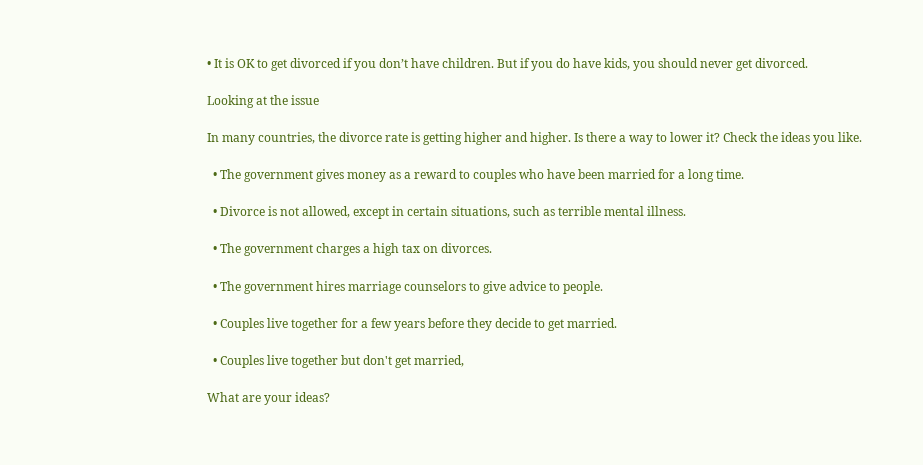• It is OK to get divorced if you don’t have children. But if you do have kids, you should never get divorced.

Looking at the issue

In many countries, the divorce rate is getting higher and higher. Is there a way to lower it? Check the ideas you like.

  • The government gives money as a reward to couples who have been married for a long time.

  • Divorce is not allowed, except in certain situations, such as terrible mental illness.

  • The government charges a high tax on divorces.

  • The government hires marriage counselors to give advice to people.

  • Couples live together for a few years before they decide to get married.

  • Couples live together but don't get married,

What are your ideas?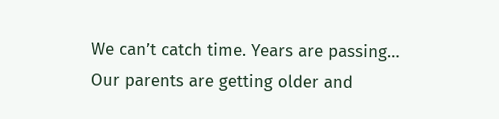We can’t catch time. Years are passing… Our parents are getting older and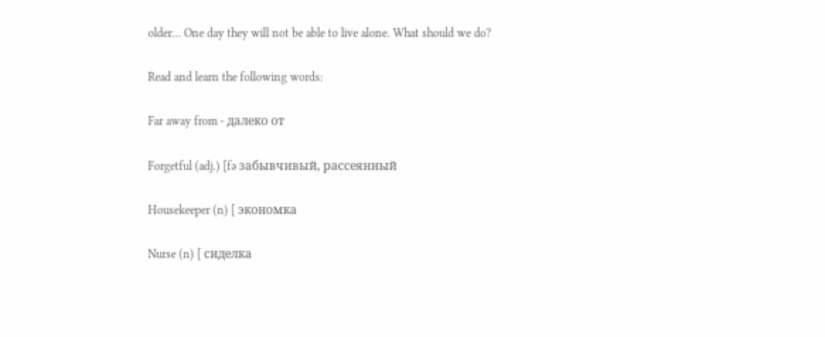older… One day they will not be able to live alone. What should we do?

Read and learn the following words:

Far away from - далеко от

Forgetful (adj.) [fə забывчивый, рассеянный

Housekeeper (n) [ экономка

Nurse (n) [ сиделка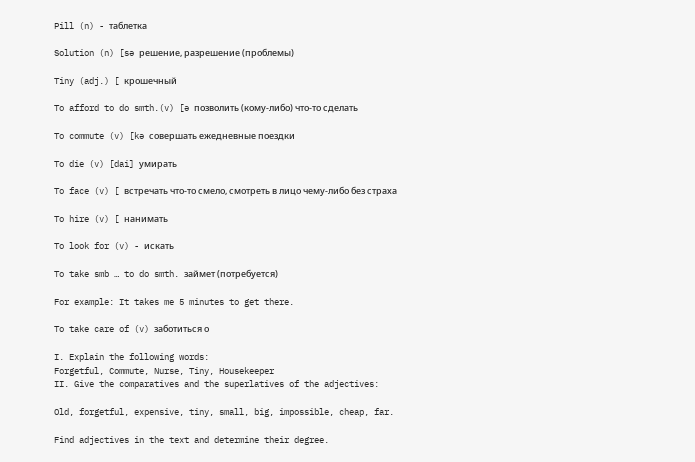Pill (n) - таблетка

Solution (n) [sə решение, разрешение (проблемы)

Tiny (adj.) [ крошечный

To afford to do smth.(v) [ə позволить (кому-либо) что-то сделать

To commute (v) [kə совершать ежедневные поездки

To die (v) [dai] умирать

To face (v) [ встречать что-то смело, смотреть в лицо чему-либо без страха

To hire (v) [ нанимать

To look for (v) - искать

To take smb … to do smth. займет (потребуется)

For example: It takes me 5 minutes to get there.

To take care of (v) заботиться о

I. Explain the following words:
Forgetful, Commute, Nurse, Tiny, Housekeeper
II. Give the comparatives and the superlatives of the adjectives:

Old, forgetful, expensive, tiny, small, big, impossible, cheap, far.

Find adjectives in the text and determine their degree.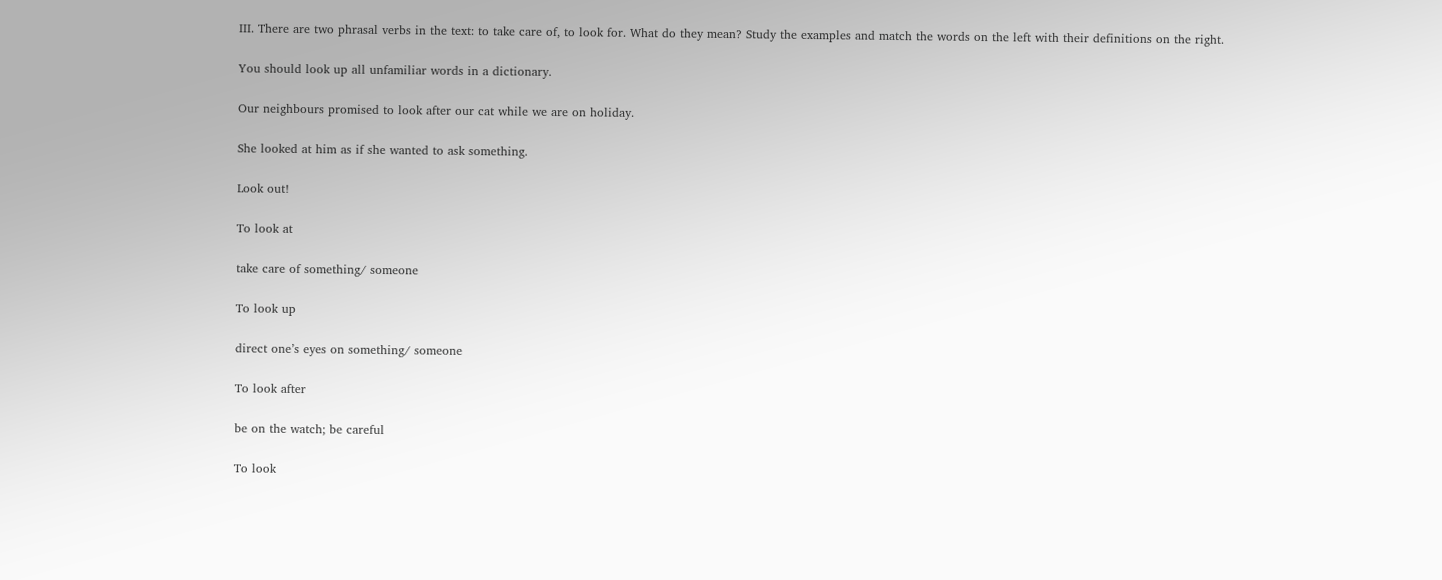III. There are two phrasal verbs in the text: to take care of, to look for. What do they mean? Study the examples and match the words on the left with their definitions on the right.

You should look up all unfamiliar words in a dictionary.

Our neighbours promised to look after our cat while we are on holiday.

She looked at him as if she wanted to ask something.

Look out!

To look at

take care of something/ someone

To look up

direct one’s eyes on something/ someone

To look after

be on the watch; be careful

To look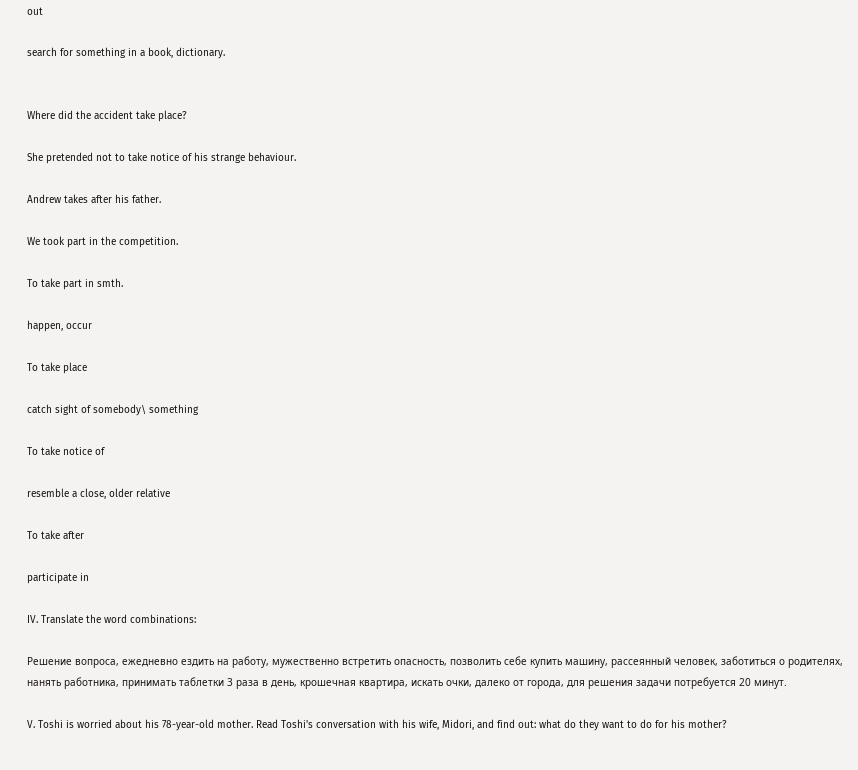out

search for something in a book, dictionary.


Where did the accident take place?

She pretended not to take notice of his strange behaviour.

Andrew takes after his father.

We took part in the competition.

To take part in smth.

happen, occur

To take place

catch sight of somebody\ something

To take notice of

resemble a close, older relative

To take after

participate in

IV. Translate the word combinations:

Решение вопроса, ежедневно ездить на работу, мужественно встретить опасность, позволить себе купить машину, рассеянный человек, заботиться о родителях, нанять работника, принимать таблетки 3 раза в день, крошечная квартира, искать очки, далеко от города, для решения задачи потребуется 20 минут.

V. Toshi is worried about his 78-year-old mother. Read Toshi's conversation with his wife, Midori, and find out: what do they want to do for his mother?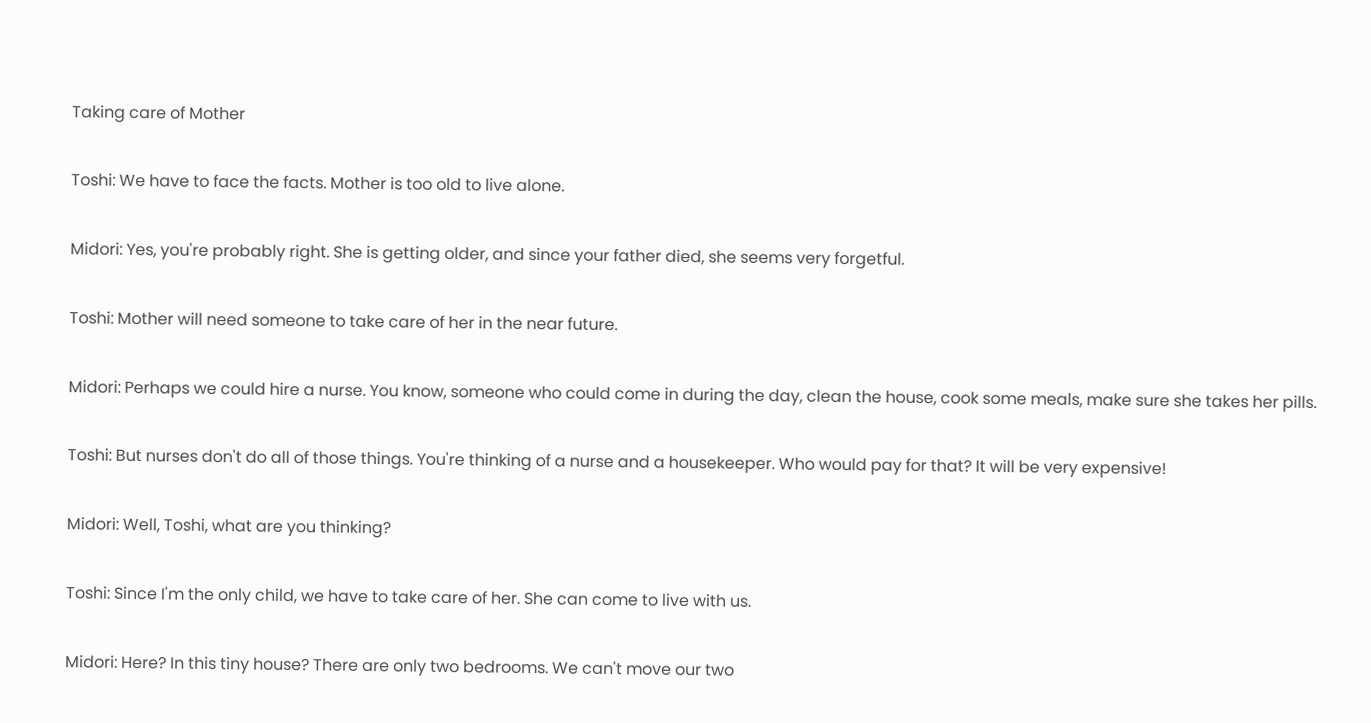Taking care of Mother

Toshi: We have to face the facts. Mother is too old to live alone.

Midori: Yes, you're probably right. She is getting older, and since your father died, she seems very forgetful.

Toshi: Mother will need someone to take care of her in the near future.

Midori: Perhaps we could hire a nurse. You know, someone who could come in during the day, clean the house, cook some meals, make sure she takes her pills.

Toshi: But nurses don't do all of those things. You're thinking of a nurse and a housekeeper. Who would pay for that? It will be very expensive!

Midori: Well, Toshi, what are you thinking?

Toshi: Since I'm the only child, we have to take care of her. She can come to live with us.

Midori: Here? In this tiny house? There are only two bedrooms. We can't move our two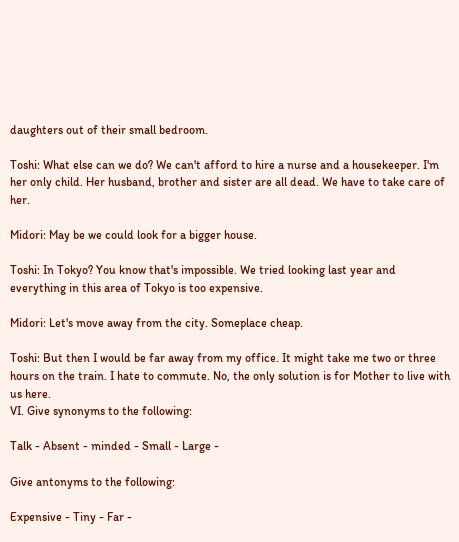daughters out of their small bedroom.

Toshi: What else can we do? We can't afford to hire a nurse and a housekeeper. I'm her only child. Her husband, brother and sister are all dead. We have to take care of her.

Midori: May be we could look for a bigger house.

Toshi: In Tokyo? You know that's impossible. We tried looking last year and everything in this area of Tokyo is too expensive.

Midori: Let's move away from the city. Someplace cheap.

Toshi: But then I would be far away from my office. It might take me two or three hours on the train. I hate to commute. No, the only solution is for Mother to live with us here.
VI. Give synonyms to the following:

Talk - Absent - minded - Small - Large -

Give antonyms to the following:

Expensive - Tiny - Far -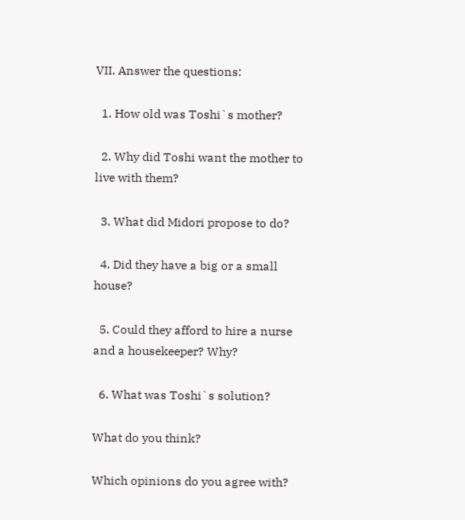VII. Answer the questions:

  1. How old was Toshi`s mother?

  2. Why did Toshi want the mother to live with them?

  3. What did Midori propose to do?

  4. Did they have a big or a small house?

  5. Could they afford to hire a nurse and a housekeeper? Why?

  6. What was Toshi`s solution?

What do you think?

Which opinions do you agree with?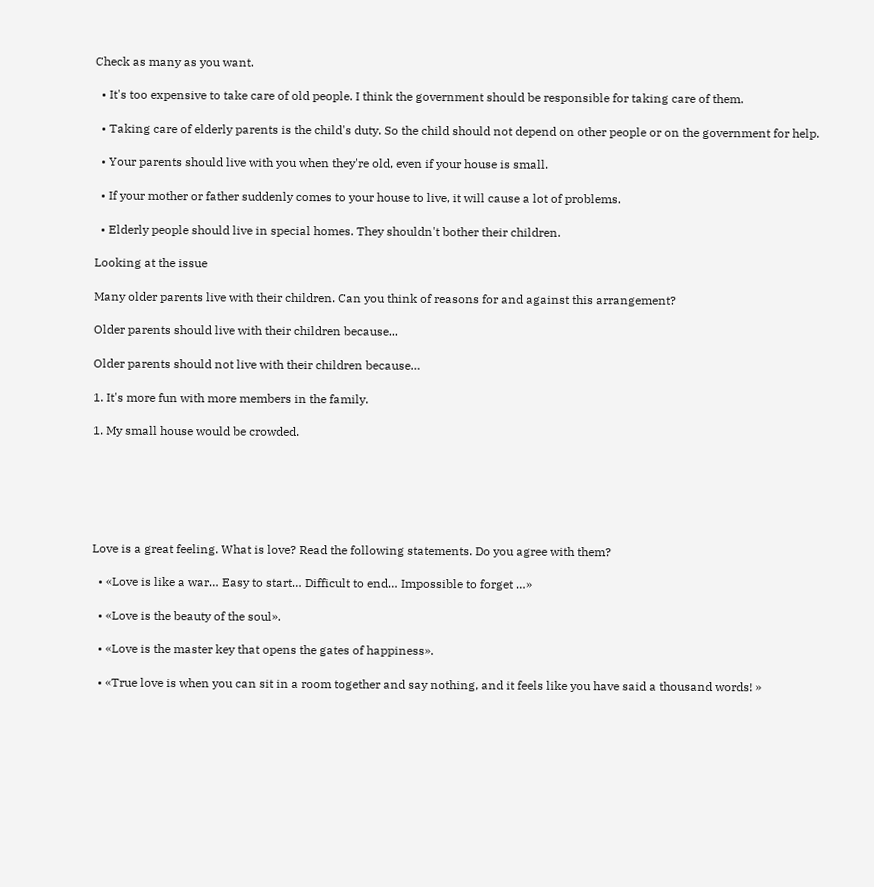Check as many as you want.

  • It's too expensive to take care of old people. I think the government should be responsible for taking care of them.

  • Taking care of elderly parents is the child's duty. So the child should not depend on other people or on the government for help.

  • Your parents should live with you when they're old, even if your house is small.

  • If your mother or father suddenly comes to your house to live, it will cause a lot of problems.

  • Elderly people should live in special homes. They shouldn't bother their children.

Looking at the issue

Many older parents live with their children. Can you think of reasons for and against this arrangement?

Older parents should live with their children because...

Older parents should not live with their children because…

1. It's more fun with more members in the family.

1. My small house would be crowded.






Love is a great feeling. What is love? Read the following statements. Do you agree with them?

  • «Love is like a war… Easy to start… Difficult to end… Impossible to forget …»

  • «Love is the beauty of the soul».

  • «Love is the master key that opens the gates of happiness».

  • «True love is when you can sit in a room together and say nothing, and it feels like you have said a thousand words! »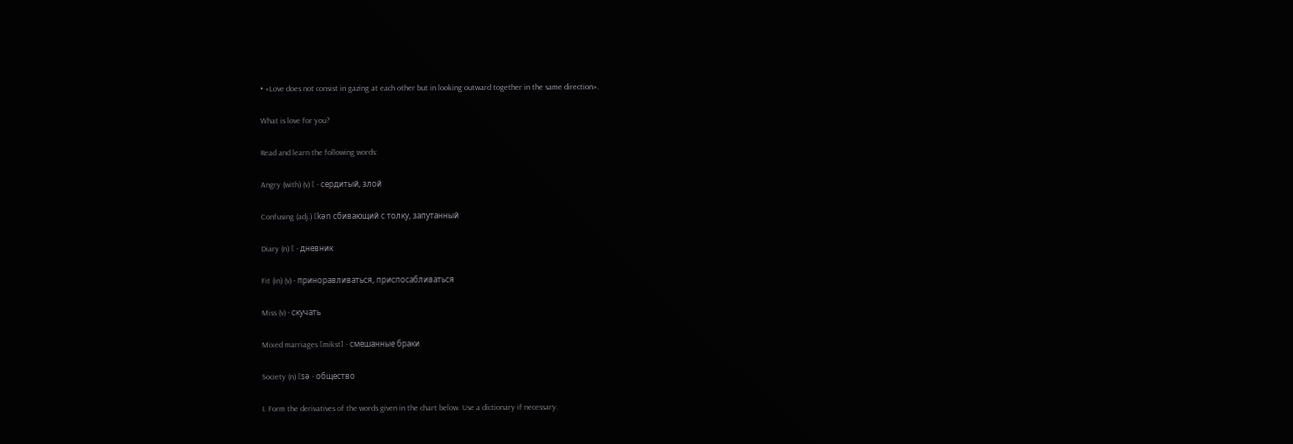• «Love does not consist in gazing at each other but in looking outward together in the same direction».

What is love for you?

Read and learn the following words:

Angry (with) (v) [ - сердитый, злой

Confusing (adj.) [kən сбивающий с толку, запутанный

Diary (n) [ - дневник

Fit (in) (v) - приноравливаться, приспосабливаться

Miss (v) - скучать

Mixed marriages [mikst] - смешанные браки

Society (n) [sə - общество

I. Form the derivatives of the words given in the chart below. Use a dictionary if necessary.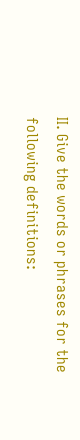II. Give the words or phrases for the following definitions: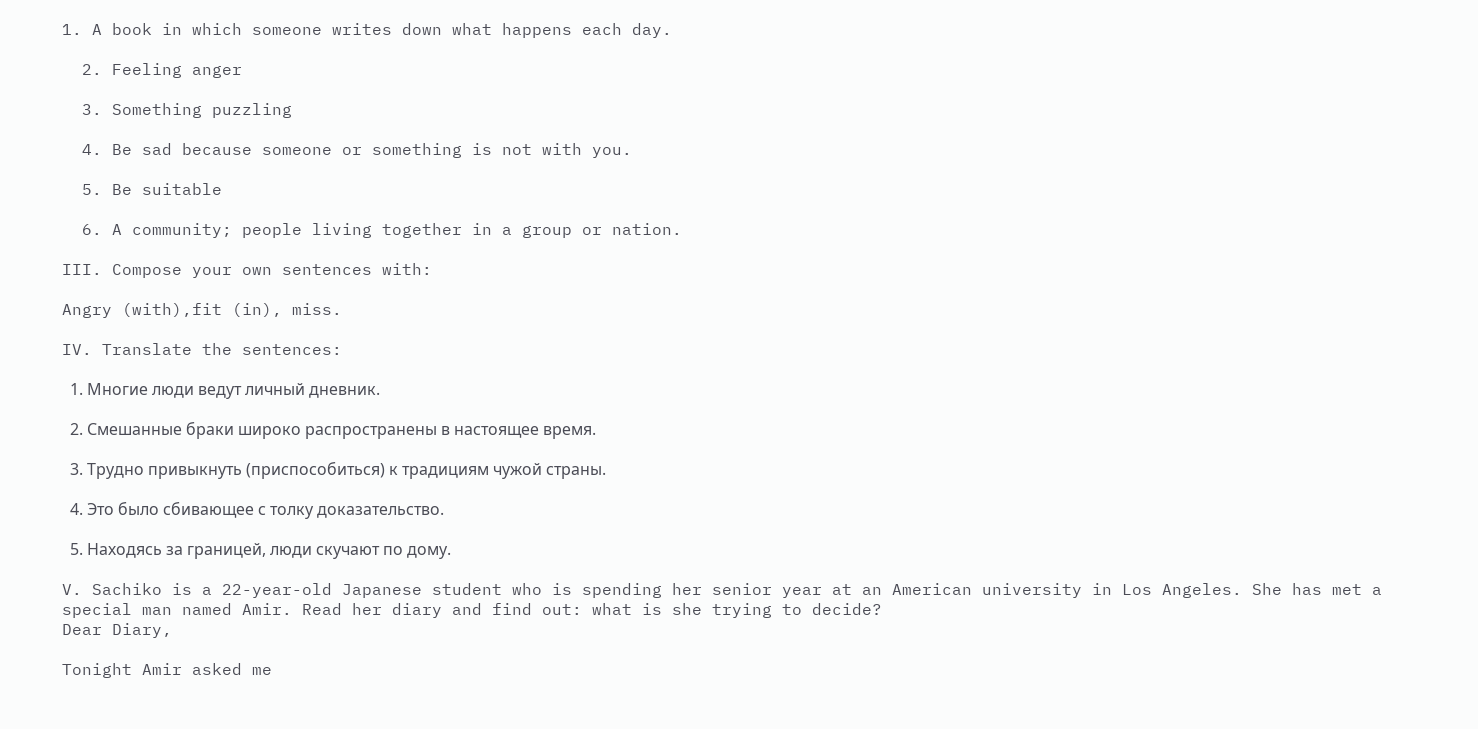1. A book in which someone writes down what happens each day.

  2. Feeling anger

  3. Something puzzling

  4. Be sad because someone or something is not with you.

  5. Be suitable

  6. A community; people living together in a group or nation.

III. Compose your own sentences with:

Angry (with),fit (in), miss.

IV. Translate the sentences:

  1. Многие люди ведут личный дневник.

  2. Смешанные браки широко распространены в настоящее время.

  3. Трудно привыкнуть (приспособиться) к традициям чужой страны.

  4. Это было сбивающее с толку доказательство.

  5. Находясь за границей, люди скучают по дому.

V. Sachiko is a 22-year-old Japanese student who is spending her senior year at an American university in Los Angeles. She has met a special man named Amir. Read her diary and find out: what is she trying to decide?
Dear Diary,

Tonight Amir asked me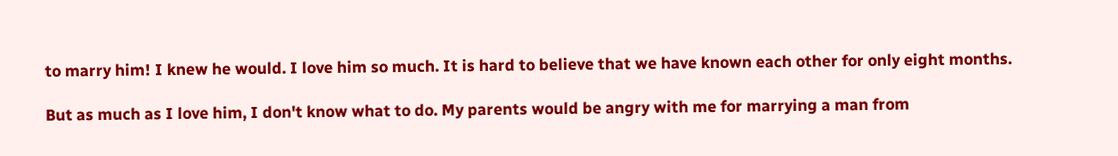to marry him! I knew he would. I love him so much. It is hard to believe that we have known each other for only eight months.

But as much as I love him, I don't know what to do. My parents would be angry with me for marrying a man from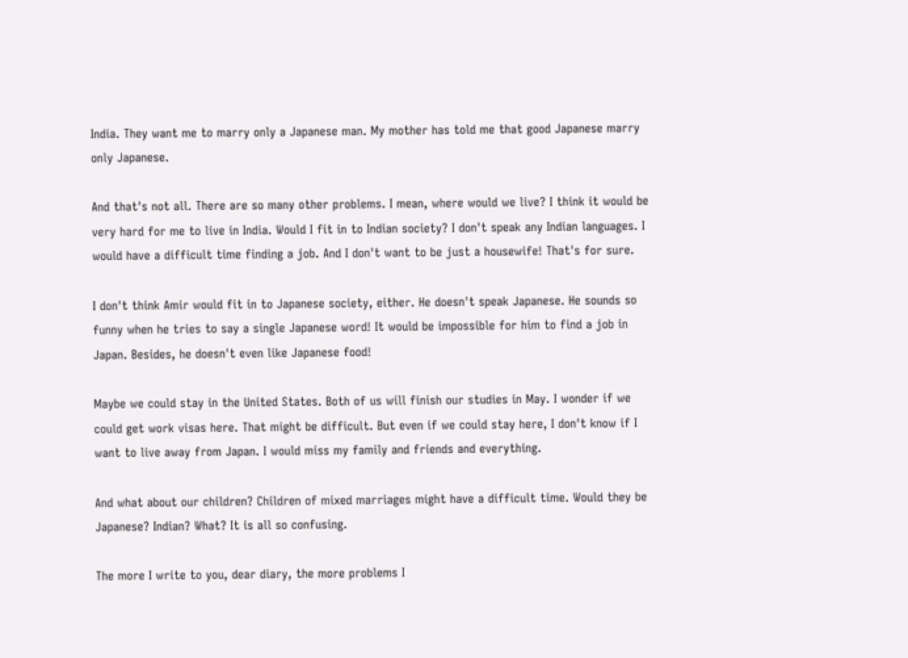India. They want me to marry only a Japanese man. My mother has told me that good Japanese marry only Japanese.

And that's not all. There are so many other problems. I mean, where would we live? I think it would be very hard for me to live in India. Would I fit in to Indian society? I don't speak any Indian languages. I would have a difficult time finding a job. And I don't want to be just a housewife! That's for sure.

I don't think Amir would fit in to Japanese society, either. He doesn't speak Japanese. He sounds so funny when he tries to say a single Japanese word! It would be impossible for him to find a job in Japan. Besides, he doesn't even like Japanese food!

Maybe we could stay in the United States. Both of us will finish our studies in May. I wonder if we could get work visas here. That might be difficult. But even if we could stay here, I don't know if I want to live away from Japan. I would miss my family and friends and everything.

And what about our children? Children of mixed marriages might have a difficult time. Would they be Japanese? Indian? What? It is all so confusing.

The more I write to you, dear diary, the more problems I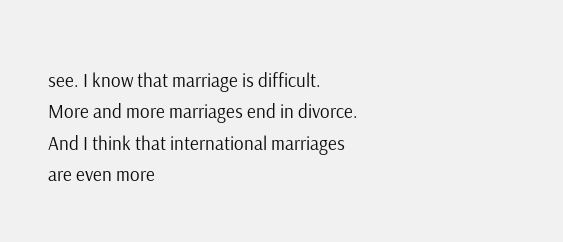see. I know that marriage is difficult. More and more marriages end in divorce. And I think that international marriages are even more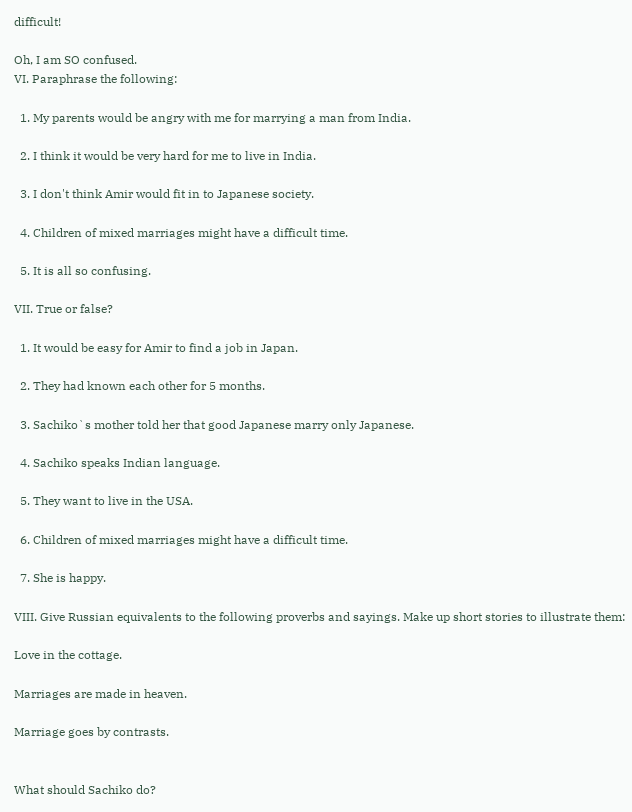difficult!

Oh, I am SO confused.
VI. Paraphrase the following:

  1. My parents would be angry with me for marrying a man from India.

  2. I think it would be very hard for me to live in India.

  3. I don't think Amir would fit in to Japanese society.

  4. Children of mixed marriages might have a difficult time.

  5. It is all so confusing.

VII. True or false?

  1. It would be easy for Amir to find a job in Japan.

  2. They had known each other for 5 months.

  3. Sachiko`s mother told her that good Japanese marry only Japanese.

  4. Sachiko speaks Indian language.

  5. They want to live in the USA.

  6. Children of mixed marriages might have a difficult time.

  7. She is happy.

VIII. Give Russian equivalents to the following proverbs and sayings. Make up short stories to illustrate them:

Love in the cottage.

Marriages are made in heaven.

Marriage goes by contrasts.


What should Sachiko do?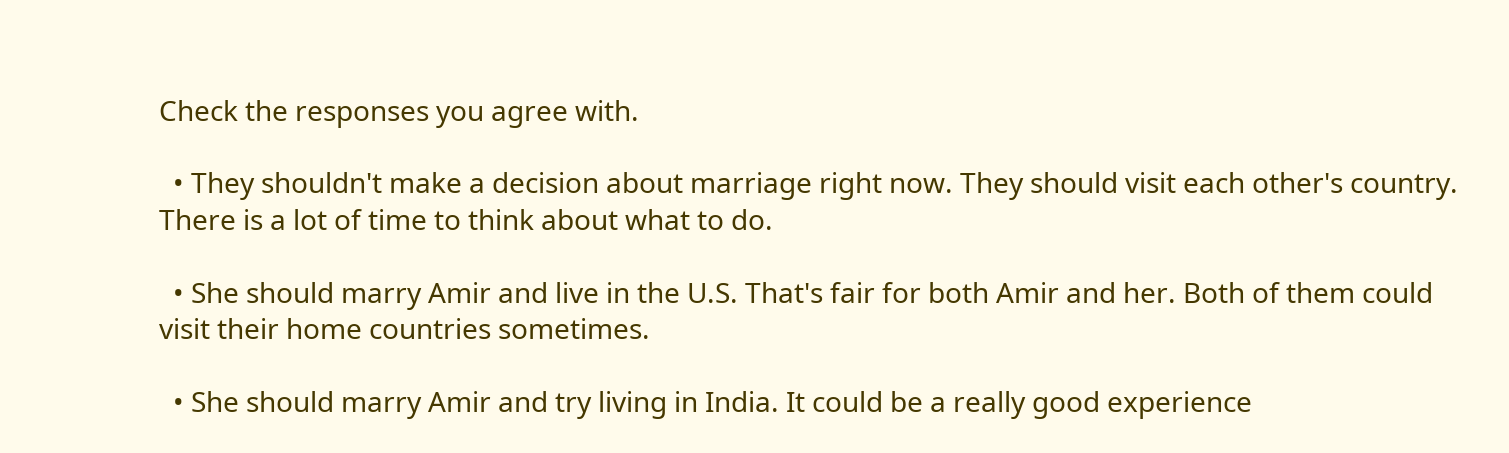Check the responses you agree with.

  • They shouldn't make a decision about marriage right now. They should visit each other's country. There is a lot of time to think about what to do.

  • She should marry Amir and live in the U.S. That's fair for both Amir and her. Both of them could visit their home countries sometimes.

  • She should marry Amir and try living in India. It could be a really good experience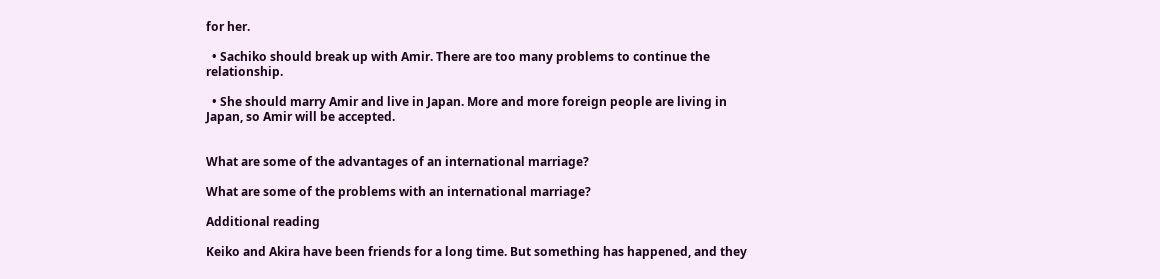for her.

  • Sachiko should break up with Amir. There are too many problems to continue the relationship.

  • She should marry Amir and live in Japan. More and more foreign people are living in Japan, so Amir will be accepted.


What are some of the advantages of an international marriage?

What are some of the problems with an international marriage?

Additional reading

Keiko and Akira have been friends for a long time. But something has happened, and they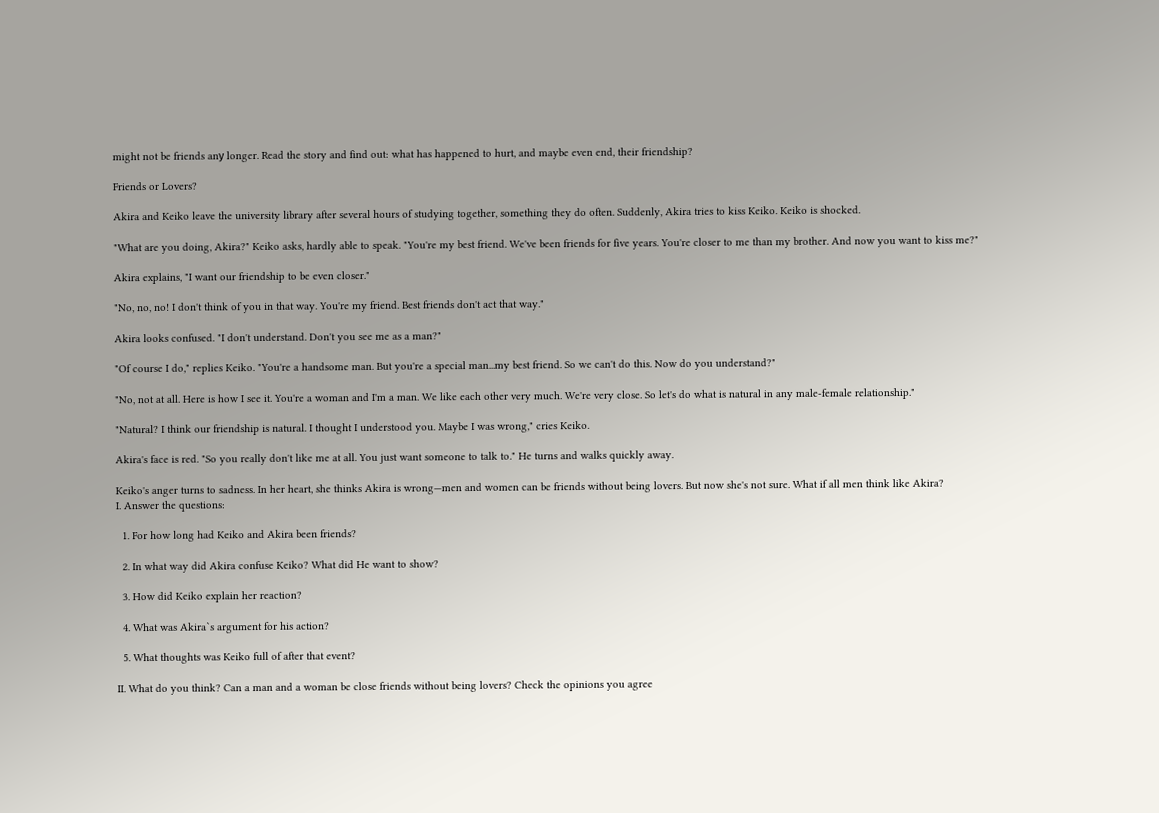might not be friends anу longer. Read the story and find out: what has happened to hurt, and maybe even end, their friendship?

Friends or Lovers?

Akira and Keiko leave the university library after several hours of studying together, something they do often. Suddenly, Akira tries to kiss Keiko. Keiko is shocked.

"What are you doing, Akira?" Keiko asks, hardly able to speak. "You're my best friend. We've been friends for five years. You're closer to me than my brother. And now you want to kiss me?"

Akira explains, "I want our friendship to be even closer."

"No, no, no! I don't think of you in that way. You're my friend. Best friends don't act that way."

Akira looks confused. "I don't understand. Don't you see me as a man?"

"Of course I do," replies Keiko. "You're a handsome man. But you're a special man...my best friend. So we can't do this. Now do you understand?"

"No, not at all. Here is how I see it. You're a woman and I'm a man. We like each other very much. We're very close. So let's do what is natural in any male-female relationship."

"Natural? I think our friendship is natural. I thought I understood you. Maybe I was wrong," cries Keiko.

Akira's face is red. "So you really don't like me at all. You just want someone to talk to." He turns and walks quickly away.

Keiko's anger turns to sadness. In her heart, she thinks Akira is wrong—men and women can be friends without being lovers. But now she's not sure. What if all men think like Akira?
I. Answer the questions:

  1. For how long had Keiko and Akira been friends?

  2. In what way did Akira confuse Keiko? What did He want to show?

  3. How did Keiko explain her reaction?

  4. What was Akira`s argument for his action?

  5. What thoughts was Keiko full of after that event?

II. What do you think? Can a man and a woman be close friends without being lovers? Check the opinions you agree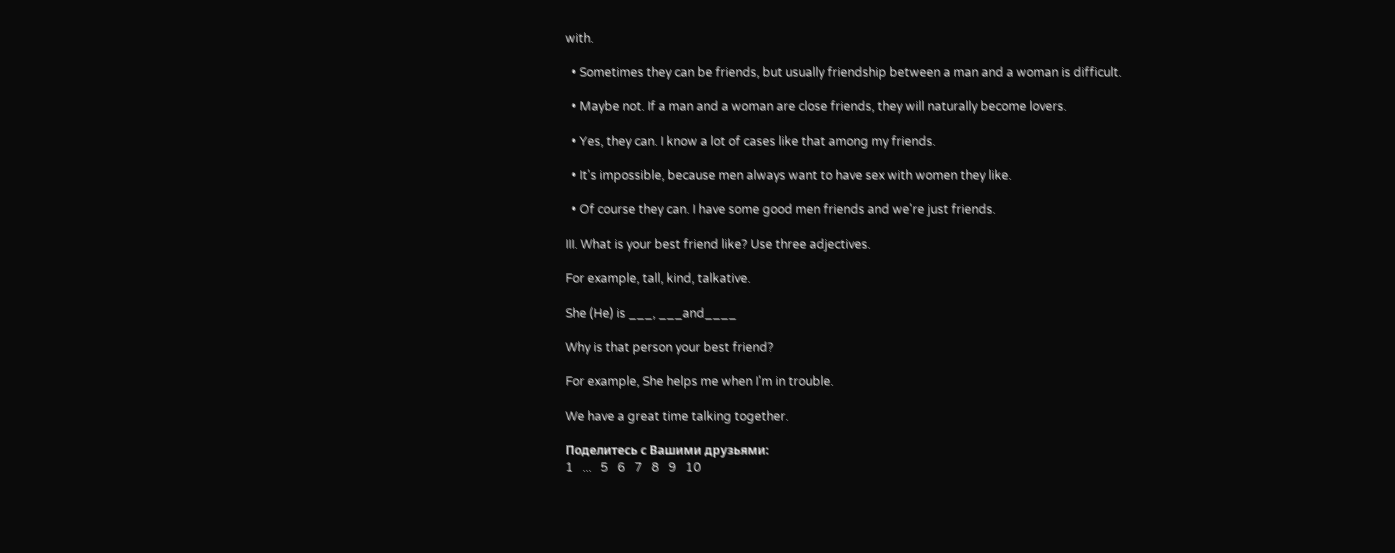with.

  • Sometimes they can be friends, but usually friendship between a man and a woman is difficult.

  • Maybe not. If a man and a woman are close friends, they will naturally become lovers.

  • Yes, they can. I know a lot of cases like that among my friends.

  • It's impossible, because men always want to have sex with women they like.

  • Of course they can. I have some good men friends and we're just friends.

III. What is your best friend like? Use three adjectives.

For example, tall, kind, talkative.

She (He) is ___, ___and____

Why is that person your best friend?

For example, She helps me when I'm in trouble.

We have a great time talking together.

Поделитесь с Вашими друзьями:
1   ...   5   6   7   8   9   10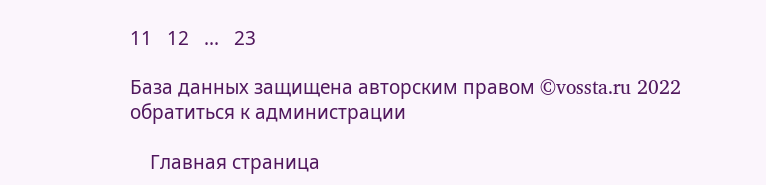11   12   ...   23

База данных защищена авторским правом ©vossta.ru 2022
обратиться к администрации

    Главная страница